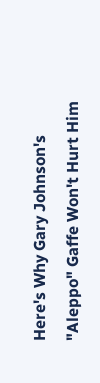Here's Why Gary Johnson's "Aleppo" Gaffe Won't Hurt Him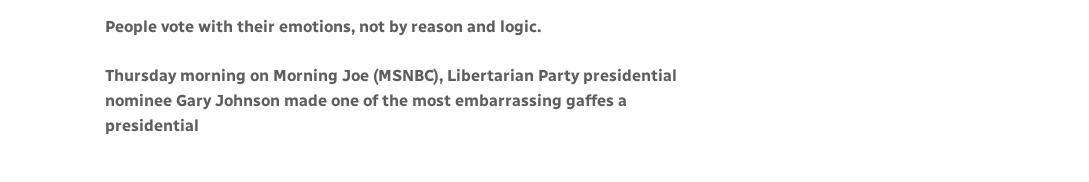People vote with their emotions, not by reason and logic.

Thursday morning on Morning Joe (MSNBC), Libertarian Party presidential nominee Gary Johnson made one of the most embarrassing gaffes a presidential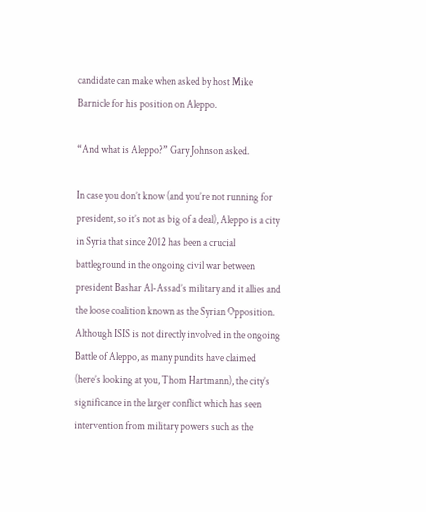candidate can make when asked by host Mike Barnicle for his position on Aleppo.

“And what is Aleppo?” Gary Johnson asked.

In case you don’t know (and you’re not running for president, so it’s not as big of a deal), Aleppo is a city in Syria that since 2012 has been a crucial battleground in the ongoing civil war between president Bashar Al-Assad’s military and it allies and the loose coalition known as the Syrian Opposition. Although ISIS is not directly involved in the ongoing Battle of Aleppo, as many pundits have claimed (here’s looking at you, Thom Hartmann), the city’s significance in the larger conflict which has seen intervention from military powers such as the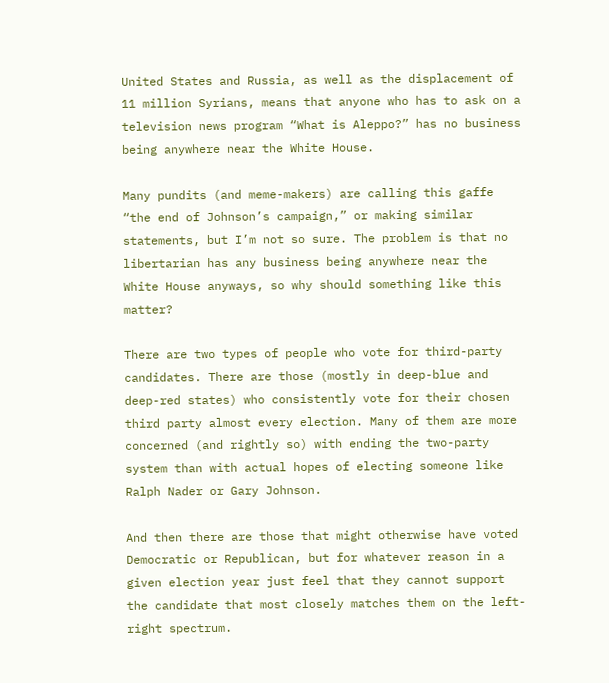United States and Russia, as well as the displacement of 11 million Syrians, means that anyone who has to ask on a television news program “What is Aleppo?” has no business being anywhere near the White House.

Many pundits (and meme-makers) are calling this gaffe “the end of Johnson’s campaign,” or making similar statements, but I’m not so sure. The problem is that no libertarian has any business being anywhere near the White House anyways, so why should something like this matter?

There are two types of people who vote for third-party candidates. There are those (mostly in deep-blue and deep-red states) who consistently vote for their chosen third party almost every election. Many of them are more concerned (and rightly so) with ending the two-party system than with actual hopes of electing someone like Ralph Nader or Gary Johnson.

And then there are those that might otherwise have voted Democratic or Republican, but for whatever reason in a given election year just feel that they cannot support the candidate that most closely matches them on the left-right spectrum.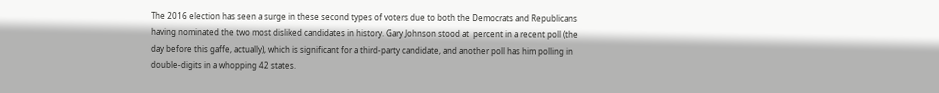The 2016 election has seen a surge in these second types of voters due to both the Democrats and Republicans having nominated the two most disliked candidates in history. Gary Johnson stood at  percent in a recent poll (the day before this gaffe, actually), which is significant for a third-party candidate, and another poll has him polling in double-digits in a whopping 42 states.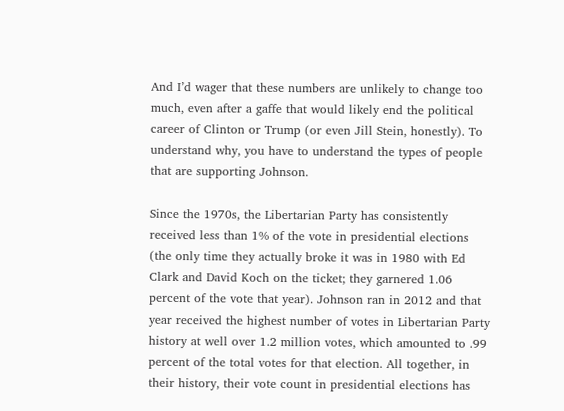And I’d wager that these numbers are unlikely to change too much, even after a gaffe that would likely end the political career of Clinton or Trump (or even Jill Stein, honestly). To understand why, you have to understand the types of people that are supporting Johnson.

Since the 1970s, the Libertarian Party has consistently received less than 1% of the vote in presidential elections (the only time they actually broke it was in 1980 with Ed Clark and David Koch on the ticket; they garnered 1.06 percent of the vote that year). Johnson ran in 2012 and that year received the highest number of votes in Libertarian Party history at well over 1.2 million votes, which amounted to .99 percent of the total votes for that election. All together, in their history, their vote count in presidential elections has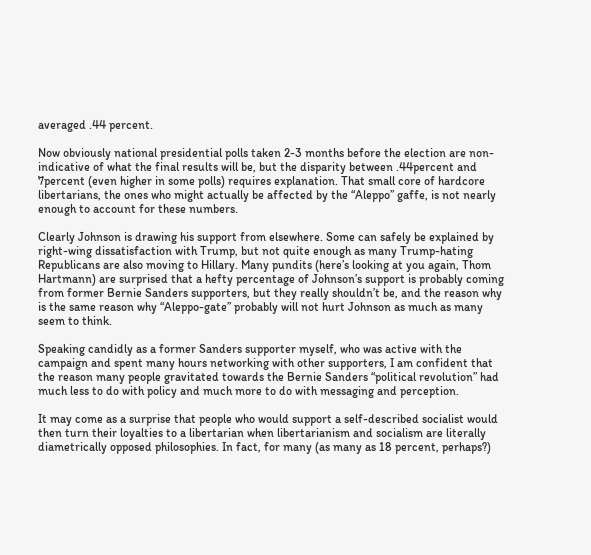averaged .44 percent.

Now obviously national presidential polls taken 2-3 months before the election are non-indicative of what the final results will be, but the disparity between .44percent and 7percent (even higher in some polls) requires explanation. That small core of hardcore libertarians, the ones who might actually be affected by the “Aleppo” gaffe, is not nearly enough to account for these numbers.

Clearly Johnson is drawing his support from elsewhere. Some can safely be explained by right-wing dissatisfaction with Trump, but not quite enough as many Trump-hating Republicans are also moving to Hillary. Many pundits (here’s looking at you again, Thom Hartmann) are surprised that a hefty percentage of Johnson’s support is probably coming from former Bernie Sanders supporters, but they really shouldn’t be, and the reason why is the same reason why “Aleppo-gate” probably will not hurt Johnson as much as many seem to think.

Speaking candidly as a former Sanders supporter myself, who was active with the campaign and spent many hours networking with other supporters, I am confident that the reason many people gravitated towards the Bernie Sanders “political revolution” had much less to do with policy and much more to do with messaging and perception.

It may come as a surprise that people who would support a self-described socialist would then turn their loyalties to a libertarian when libertarianism and socialism are literally diametrically opposed philosophies. In fact, for many (as many as 18 percent, perhaps?)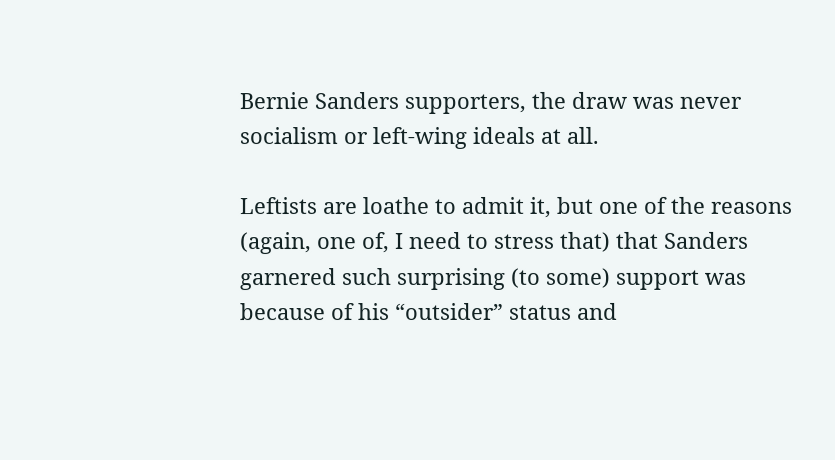Bernie Sanders supporters, the draw was never socialism or left-wing ideals at all.

Leftists are loathe to admit it, but one of the reasons (again, one of, I need to stress that) that Sanders garnered such surprising (to some) support was because of his “outsider” status and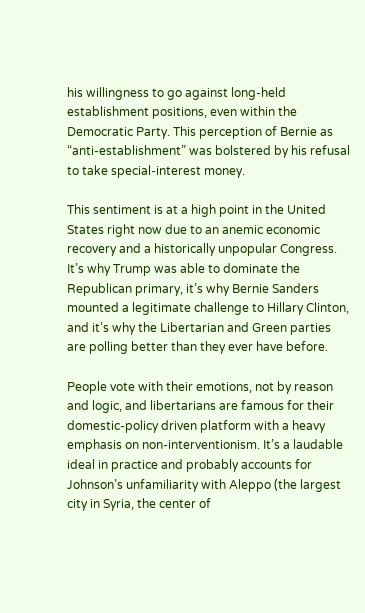his willingness to go against long-held establishment positions, even within the Democratic Party. This perception of Bernie as “anti-establishment” was bolstered by his refusal to take special-interest money.

This sentiment is at a high point in the United States right now due to an anemic economic recovery and a historically unpopular Congress. It’s why Trump was able to dominate the Republican primary, it’s why Bernie Sanders mounted a legitimate challenge to Hillary Clinton, and it’s why the Libertarian and Green parties are polling better than they ever have before.

People vote with their emotions, not by reason and logic, and libertarians are famous for their domestic-policy driven platform with a heavy emphasis on non-interventionism. It’s a laudable ideal in practice and probably accounts for Johnson’s unfamiliarity with Aleppo (the largest city in Syria, the center of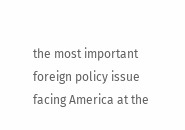the most important foreign policy issue facing America at the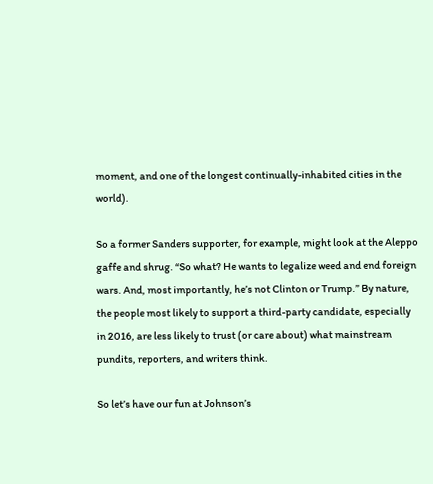moment, and one of the longest continually-inhabited cities in the world).

So a former Sanders supporter, for example, might look at the Aleppo gaffe and shrug. “So what? He wants to legalize weed and end foreign wars. And, most importantly, he’s not Clinton or Trump.” By nature, the people most likely to support a third-party candidate, especially in 2016, are less likely to trust (or care about) what mainstream pundits, reporters, and writers think.

So let’s have our fun at Johnson’s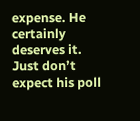expense. He certainly deserves it. Just don’t expect his poll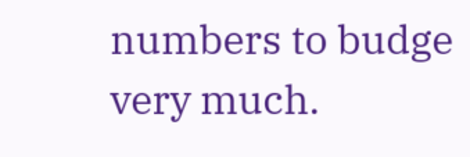numbers to budge very much.